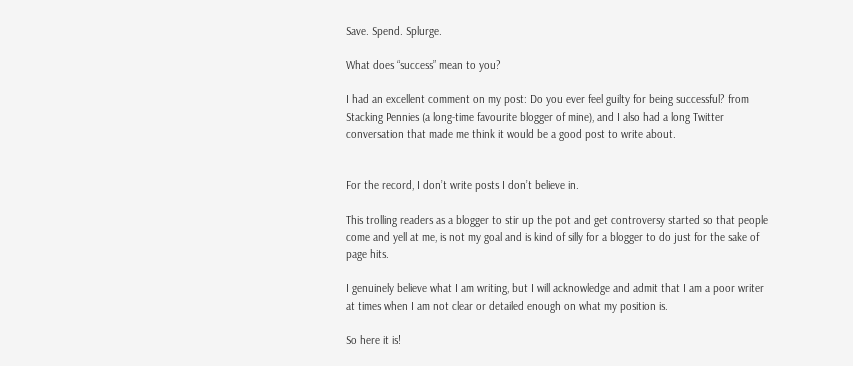Save. Spend. Splurge.

What does “success” mean to you?

I had an excellent comment on my post: Do you ever feel guilty for being successful? from Stacking Pennies (a long-time favourite blogger of mine), and I also had a long Twitter conversation that made me think it would be a good post to write about.


For the record, I don’t write posts I don’t believe in.

This trolling readers as a blogger to stir up the pot and get controversy started so that people come and yell at me, is not my goal and is kind of silly for a blogger to do just for the sake of page hits.

I genuinely believe what I am writing, but I will acknowledge and admit that I am a poor writer at times when I am not clear or detailed enough on what my position is.

So here it is!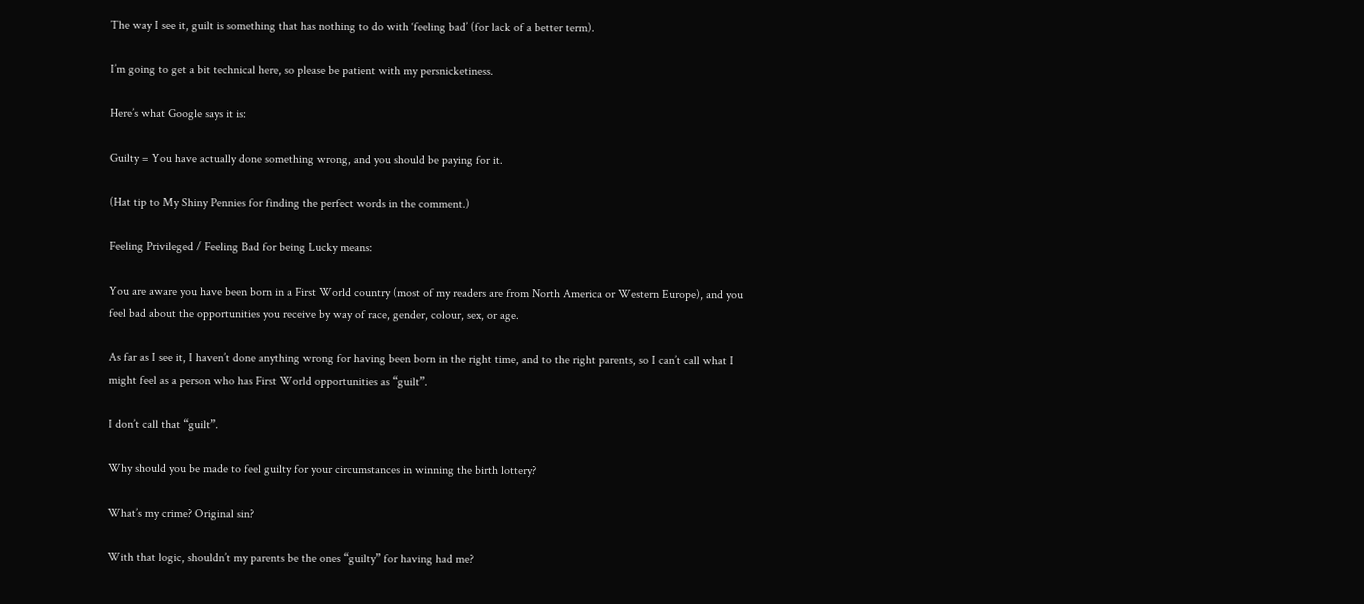The way I see it, guilt is something that has nothing to do with ‘feeling bad’ (for lack of a better term).

I’m going to get a bit technical here, so please be patient with my persnicketiness.

Here’s what Google says it is:

Guilty = You have actually done something wrong, and you should be paying for it.

(Hat tip to My Shiny Pennies for finding the perfect words in the comment.)

Feeling Privileged / Feeling Bad for being Lucky means:

You are aware you have been born in a First World country (most of my readers are from North America or Western Europe), and you feel bad about the opportunities you receive by way of race, gender, colour, sex, or age.

As far as I see it, I haven’t done anything wrong for having been born in the right time, and to the right parents, so I can’t call what I might feel as a person who has First World opportunities as “guilt”.

I don’t call that “guilt”.

Why should you be made to feel guilty for your circumstances in winning the birth lottery?

What’s my crime? Original sin?

With that logic, shouldn’t my parents be the ones “guilty” for having had me?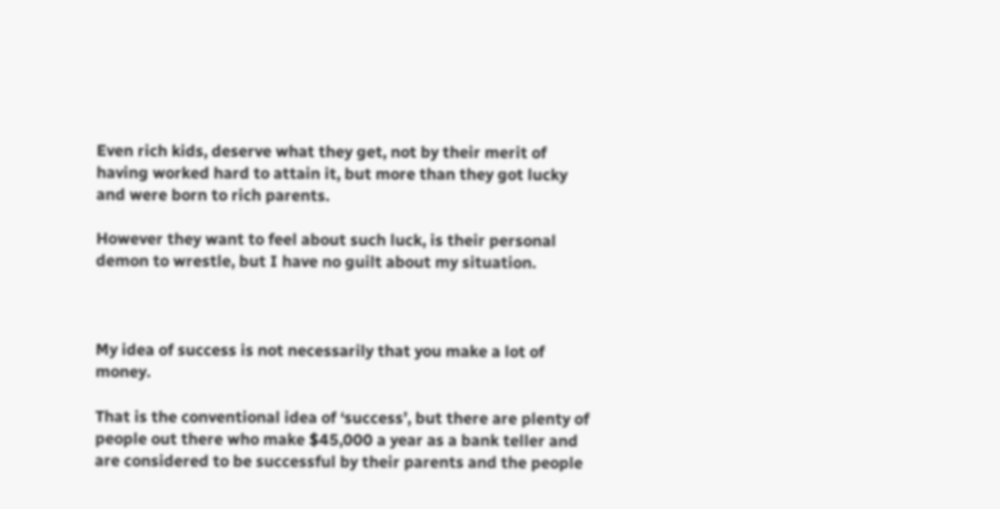Even rich kids, deserve what they get, not by their merit of having worked hard to attain it, but more than they got lucky and were born to rich parents.

However they want to feel about such luck, is their personal demon to wrestle, but I have no guilt about my situation.



My idea of success is not necessarily that you make a lot of money.

That is the conventional idea of ‘success’, but there are plenty of people out there who make $45,000 a year as a bank teller and are considered to be successful by their parents and the people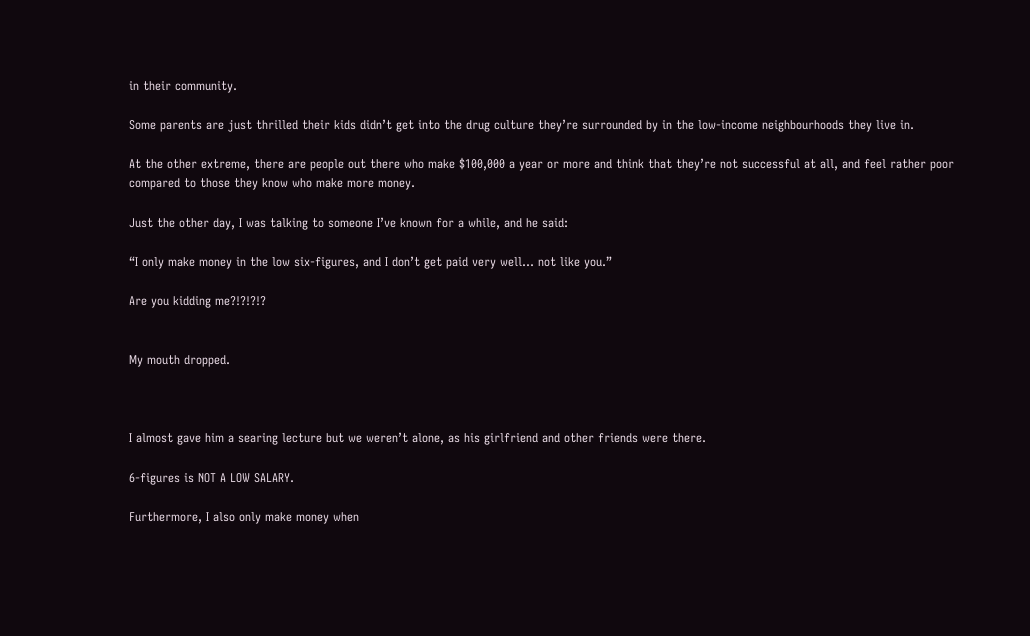in their community.

Some parents are just thrilled their kids didn’t get into the drug culture they’re surrounded by in the low-income neighbourhoods they live in.

At the other extreme, there are people out there who make $100,000 a year or more and think that they’re not successful at all, and feel rather poor compared to those they know who make more money.

Just the other day, I was talking to someone I’ve known for a while, and he said:

“I only make money in the low six-figures, and I don’t get paid very well… not like you.”

Are you kidding me?!?!?!?


My mouth dropped.



I almost gave him a searing lecture but we weren’t alone, as his girlfriend and other friends were there.

6-figures is NOT A LOW SALARY.

Furthermore, I also only make money when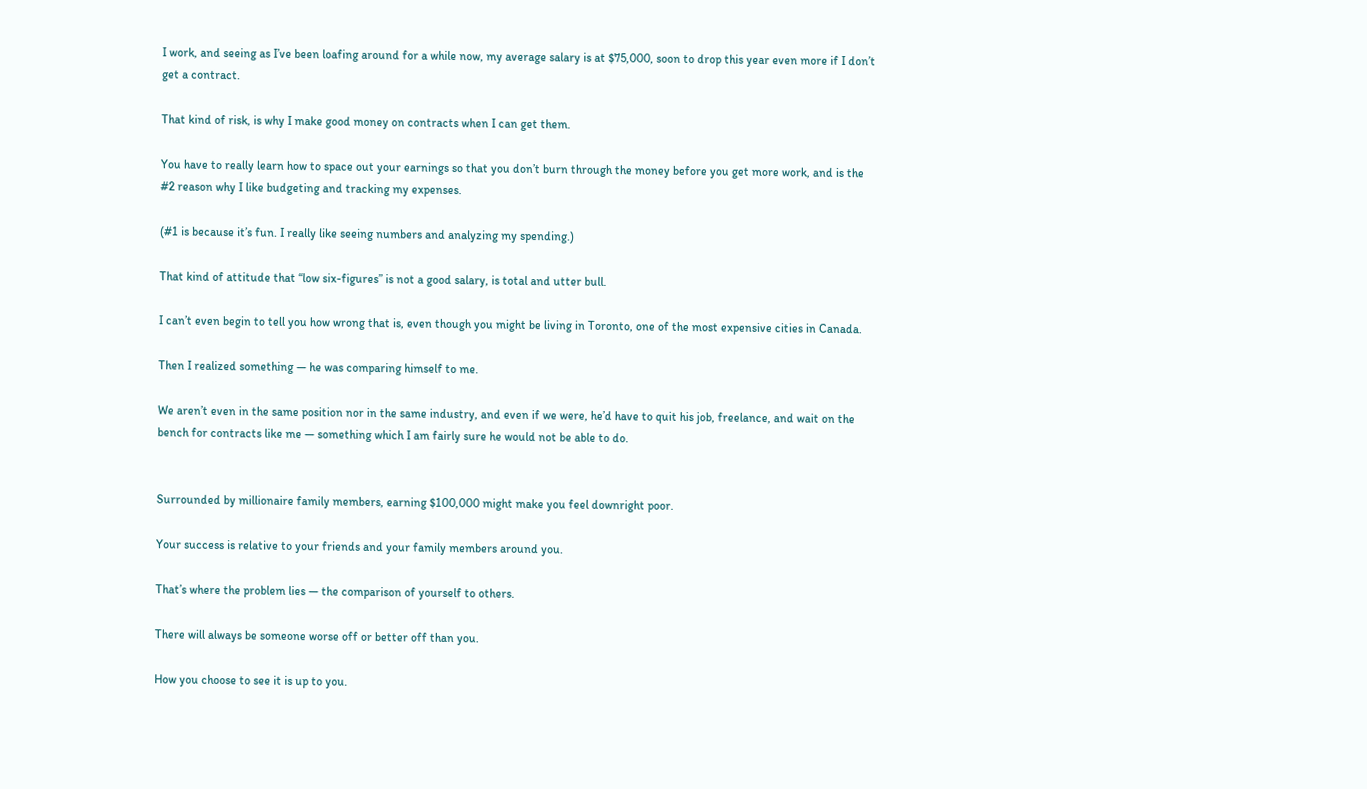I work, and seeing as I’ve been loafing around for a while now, my average salary is at $75,000, soon to drop this year even more if I don’t get a contract.

That kind of risk, is why I make good money on contracts when I can get them.

You have to really learn how to space out your earnings so that you don’t burn through the money before you get more work, and is the #2 reason why I like budgeting and tracking my expenses.

(#1 is because it’s fun. I really like seeing numbers and analyzing my spending.)

That kind of attitude that “low six-figures” is not a good salary, is total and utter bull.

I can’t even begin to tell you how wrong that is, even though you might be living in Toronto, one of the most expensive cities in Canada.

Then I realized something — he was comparing himself to me.

We aren’t even in the same position nor in the same industry, and even if we were, he’d have to quit his job, freelance, and wait on the bench for contracts like me — something which I am fairly sure he would not be able to do.


Surrounded by millionaire family members, earning $100,000 might make you feel downright poor.

Your success is relative to your friends and your family members around you.

That’s where the problem lies — the comparison of yourself to others.

There will always be someone worse off or better off than you.

How you choose to see it is up to you.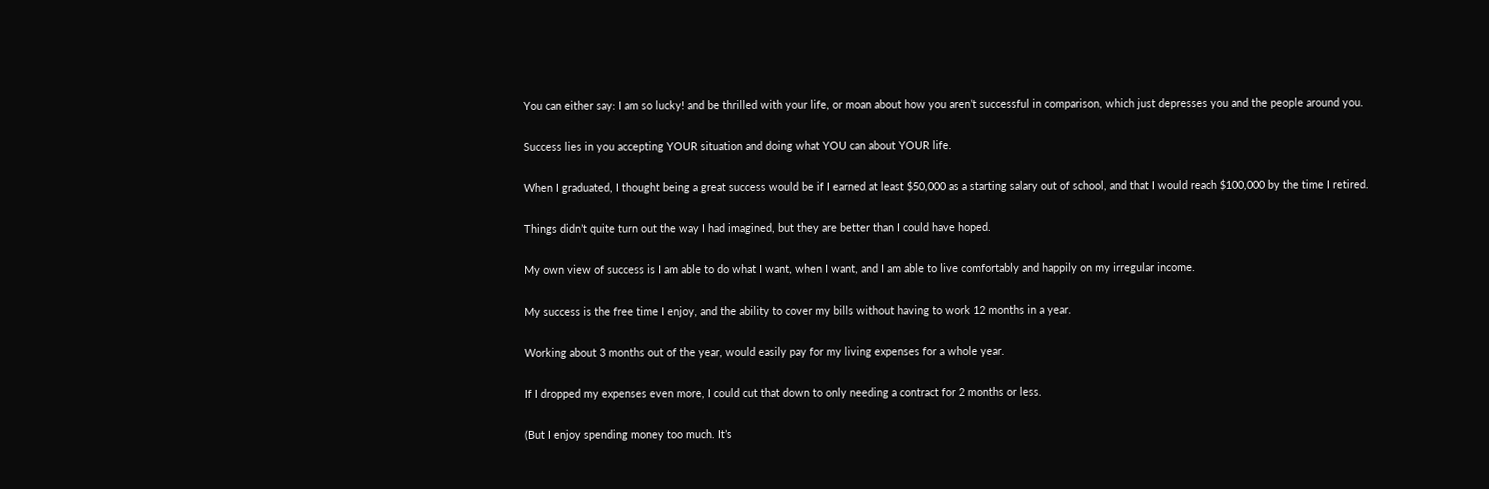You can either say: I am so lucky! and be thrilled with your life, or moan about how you aren’t successful in comparison, which just depresses you and the people around you.

Success lies in you accepting YOUR situation and doing what YOU can about YOUR life.

When I graduated, I thought being a great success would be if I earned at least $50,000 as a starting salary out of school, and that I would reach $100,000 by the time I retired.

Things didn’t quite turn out the way I had imagined, but they are better than I could have hoped.

My own view of success is I am able to do what I want, when I want, and I am able to live comfortably and happily on my irregular income.

My success is the free time I enjoy, and the ability to cover my bills without having to work 12 months in a year.

Working about 3 months out of the year, would easily pay for my living expenses for a whole year.

If I dropped my expenses even more, I could cut that down to only needing a contract for 2 months or less.

(But I enjoy spending money too much. It’s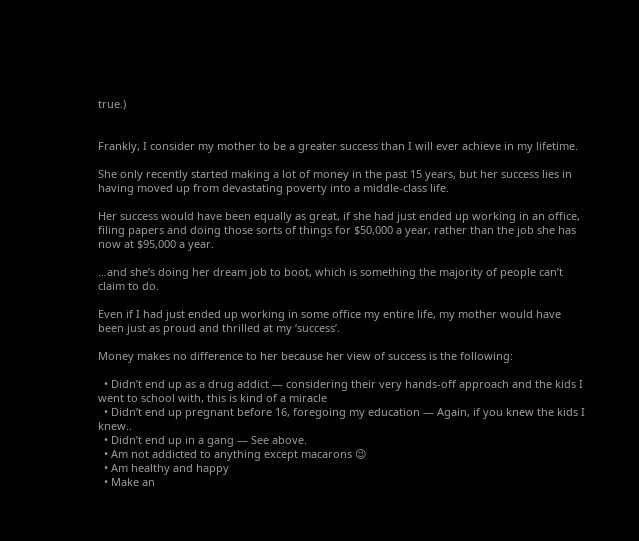true.)


Frankly, I consider my mother to be a greater success than I will ever achieve in my lifetime.

She only recently started making a lot of money in the past 15 years, but her success lies in having moved up from devastating poverty into a middle-class life.

Her success would have been equally as great, if she had just ended up working in an office, filing papers and doing those sorts of things for $50,000 a year, rather than the job she has now at $95,000 a year.

…and she’s doing her dream job to boot, which is something the majority of people can’t claim to do.

Even if I had just ended up working in some office my entire life, my mother would have been just as proud and thrilled at my ‘success’.

Money makes no difference to her because her view of success is the following:

  • Didn’t end up as a drug addict — considering their very hands-off approach and the kids I went to school with, this is kind of a miracle
  • Didn’t end up pregnant before 16, foregoing my education — Again, if you knew the kids I knew..
  • Didn’t end up in a gang — See above.
  • Am not addicted to anything except macarons 😉
  • Am healthy and happy
  • Make an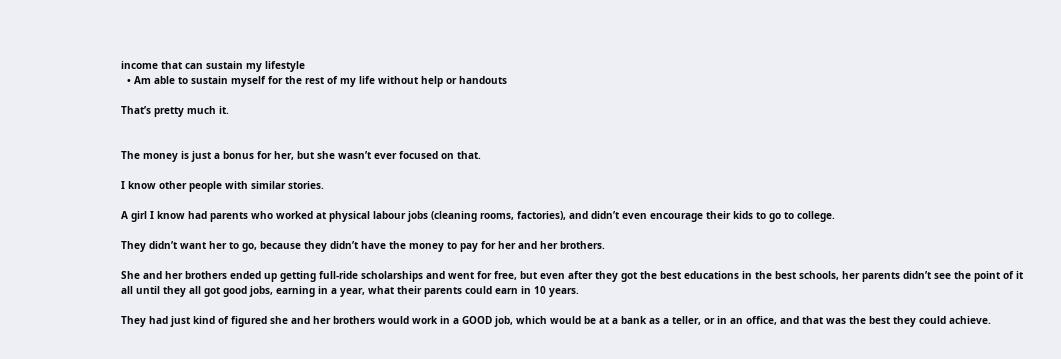income that can sustain my lifestyle
  • Am able to sustain myself for the rest of my life without help or handouts

That’s pretty much it.


The money is just a bonus for her, but she wasn’t ever focused on that.

I know other people with similar stories.

A girl I know had parents who worked at physical labour jobs (cleaning rooms, factories), and didn’t even encourage their kids to go to college.

They didn’t want her to go, because they didn’t have the money to pay for her and her brothers.

She and her brothers ended up getting full-ride scholarships and went for free, but even after they got the best educations in the best schools, her parents didn’t see the point of it all until they all got good jobs, earning in a year, what their parents could earn in 10 years.

They had just kind of figured she and her brothers would work in a GOOD job, which would be at a bank as a teller, or in an office, and that was the best they could achieve.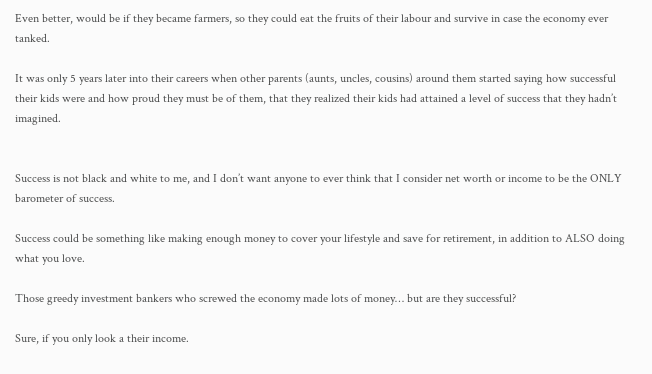Even better, would be if they became farmers, so they could eat the fruits of their labour and survive in case the economy ever tanked.

It was only 5 years later into their careers when other parents (aunts, uncles, cousins) around them started saying how successful their kids were and how proud they must be of them, that they realized their kids had attained a level of success that they hadn’t imagined.


Success is not black and white to me, and I don’t want anyone to ever think that I consider net worth or income to be the ONLY barometer of success.

Success could be something like making enough money to cover your lifestyle and save for retirement, in addition to ALSO doing what you love.

Those greedy investment bankers who screwed the economy made lots of money… but are they successful?

Sure, if you only look a their income.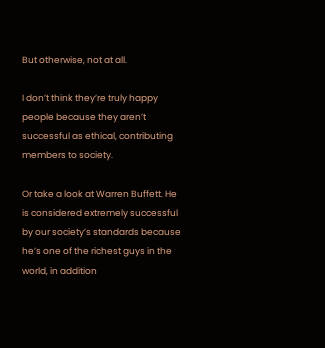But otherwise, not at all.

I don’t think they’re truly happy people because they aren’t successful as ethical, contributing members to society.

Or take a look at Warren Buffett. He is considered extremely successful by our society’s standards because he’s one of the richest guys in the world, in addition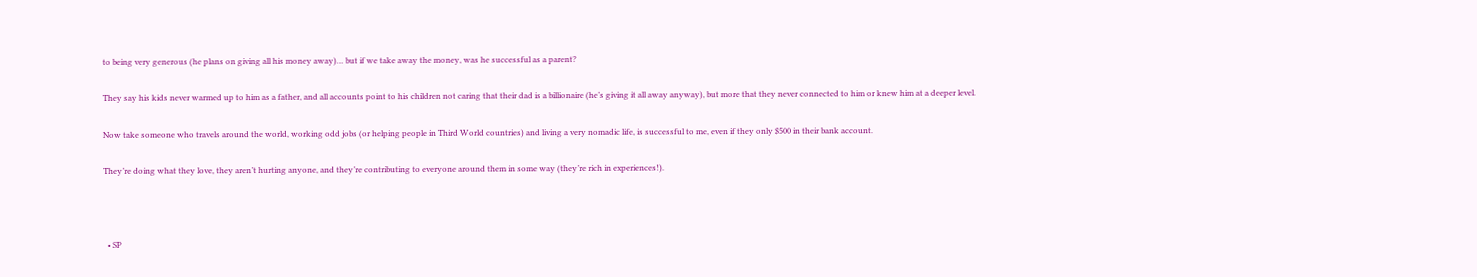to being very generous (he plans on giving all his money away)… but if we take away the money, was he successful as a parent?

They say his kids never warmed up to him as a father, and all accounts point to his children not caring that their dad is a billionaire (he’s giving it all away anyway), but more that they never connected to him or knew him at a deeper level.

Now take someone who travels around the world, working odd jobs (or helping people in Third World countries) and living a very nomadic life, is successful to me, even if they only $500 in their bank account.

They’re doing what they love, they aren’t hurting anyone, and they’re contributing to everyone around them in some way (they’re rich in experiences!).



  • SP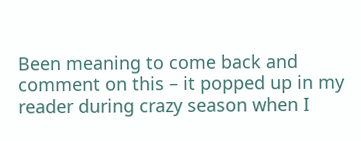Been meaning to come back and comment on this – it popped up in my reader during crazy season when I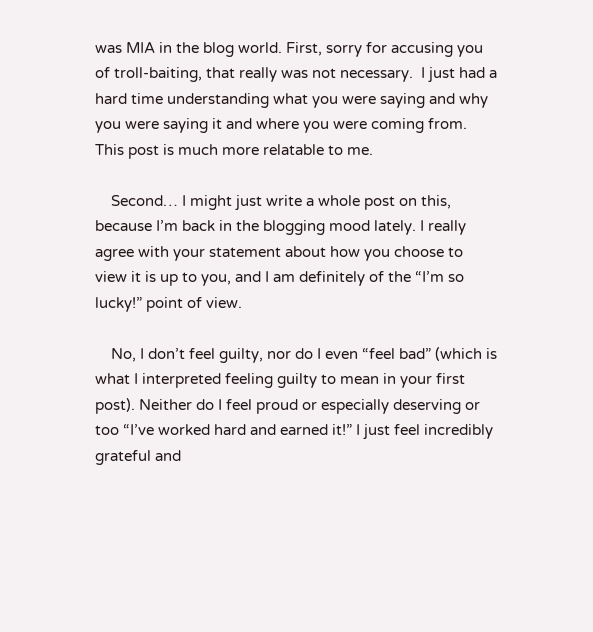was MIA in the blog world. First, sorry for accusing you of troll-baiting, that really was not necessary.  I just had a hard time understanding what you were saying and why you were saying it and where you were coming from. This post is much more relatable to me.

    Second… I might just write a whole post on this, because I’m back in the blogging mood lately. I really agree with your statement about how you choose to view it is up to you, and I am definitely of the “I’m so lucky!” point of view.

    No, I don’t feel guilty, nor do I even “feel bad” (which is what I interpreted feeling guilty to mean in your first post). Neither do I feel proud or especially deserving or too “I’ve worked hard and earned it!” I just feel incredibly grateful and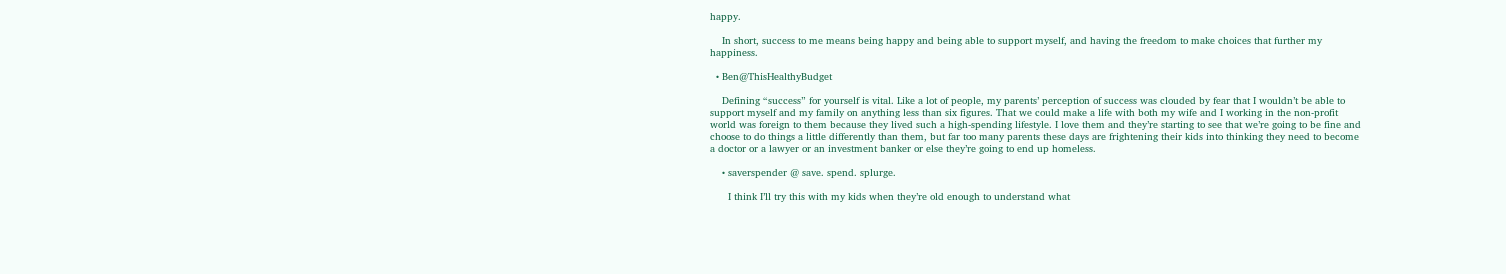happy.

    In short, success to me means being happy and being able to support myself, and having the freedom to make choices that further my happiness.

  • Ben@ThisHealthyBudget

    Defining “success” for yourself is vital. Like a lot of people, my parents’ perception of success was clouded by fear that I wouldn’t be able to support myself and my family on anything less than six figures. That we could make a life with both my wife and I working in the non-profit world was foreign to them because they lived such a high-spending lifestyle. I love them and they’re starting to see that we’re going to be fine and choose to do things a little differently than them, but far too many parents these days are frightening their kids into thinking they need to become a doctor or a lawyer or an investment banker or else they’re going to end up homeless.

    • saverspender @ save. spend. splurge.

      I think I’ll try this with my kids when they’re old enough to understand what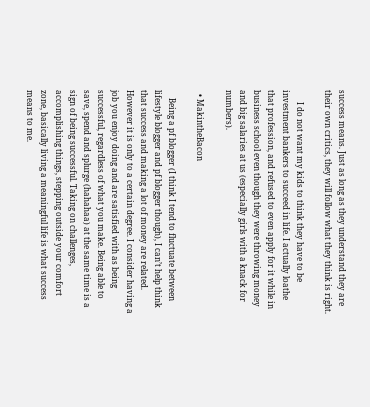success means. Just as long as they understand they are their own critics, they will follow what they think is right.

      I do not want my kids to think they have to be investment bankers to succeed in life. I actually loathe that profession, and refused to even apply for it while in business school even though they were throwing money and big salaries at us (especially girls with a knack for numbers).

  • MakintheBacon

    Being a pf blogger (I think I tend to fluctuate between lifestyle blogger and pf blogger though), I can’t help think that success and making a lot of money are related. However it is only to a certain degree. I consider having a job you enjoy doing and are satisfied with as being successful, regardless of what you make. Being able to save, spend and splurge (hahahaa) at the same time is a sign of being successful. Taking on challenges, accomplishing things, stepping outside your comfort zone, basically living a meaningful life is what success means to me.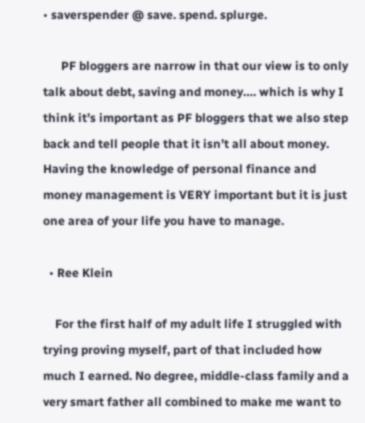• saverspender @ save. spend. splurge.

      PF bloggers are narrow in that our view is to only talk about debt, saving and money…. which is why I think it’s important as PF bloggers that we also step back and tell people that it isn’t all about money. Having the knowledge of personal finance and money management is VERY important but it is just one area of your life you have to manage.

  • Ree Klein

    For the first half of my adult life I struggled with trying proving myself, part of that included how much I earned. No degree, middle-class family and a very smart father all combined to make me want to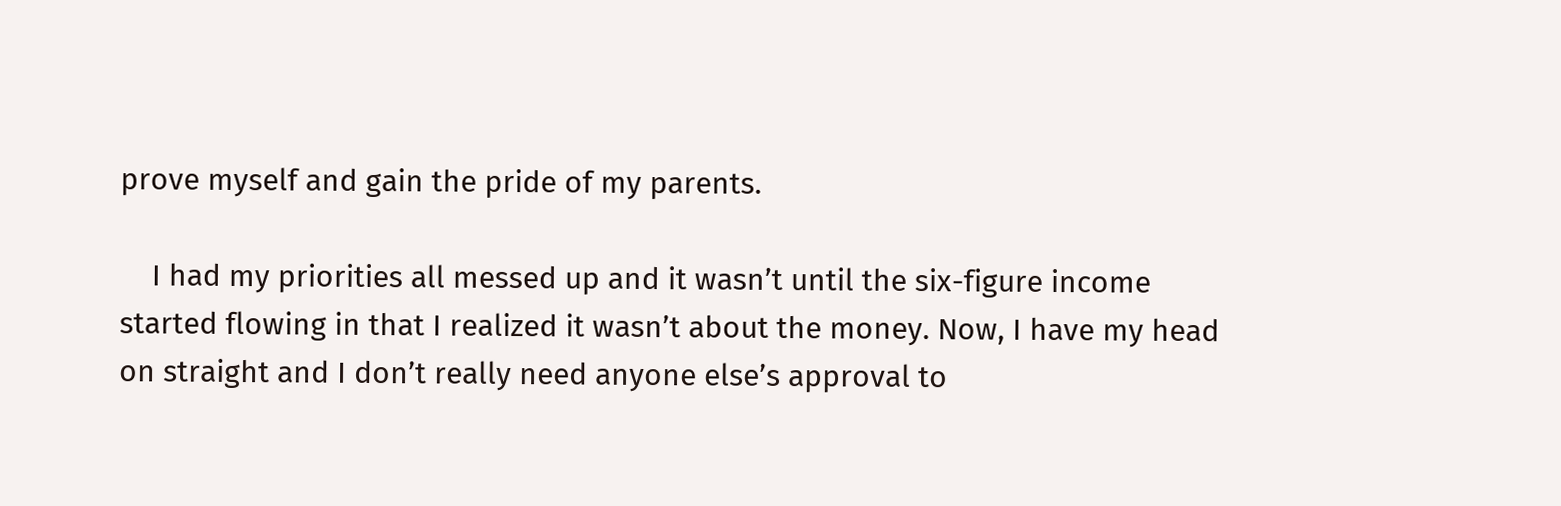prove myself and gain the pride of my parents.

    I had my priorities all messed up and it wasn’t until the six-figure income started flowing in that I realized it wasn’t about the money. Now, I have my head on straight and I don’t really need anyone else’s approval to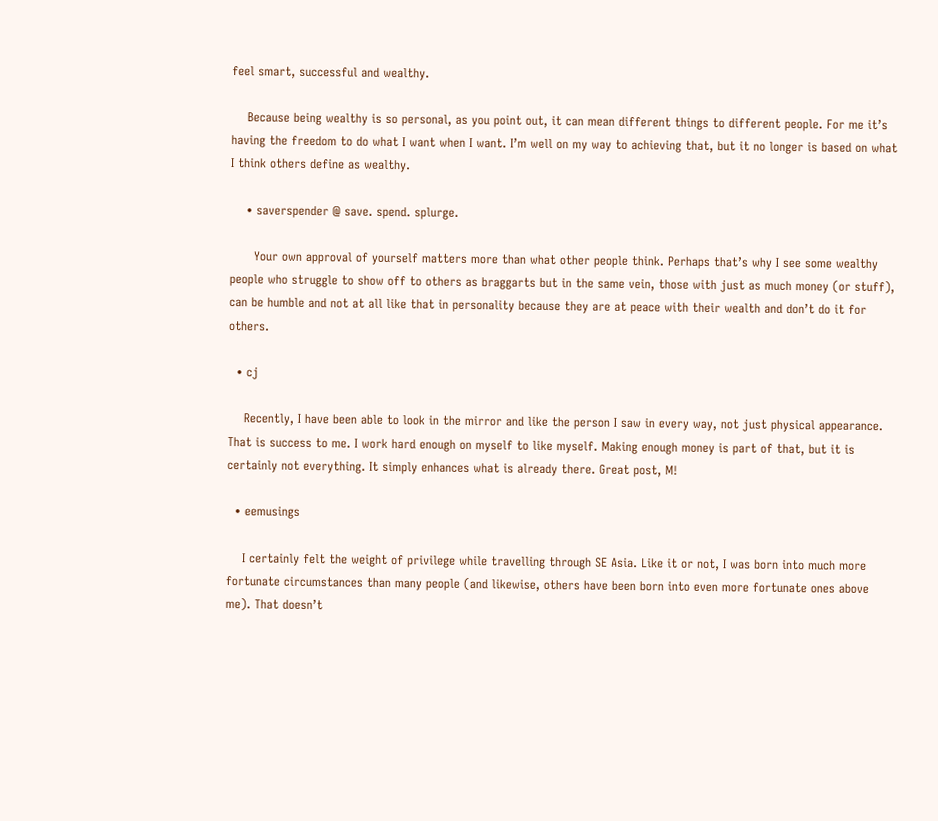feel smart, successful and wealthy.

    Because being wealthy is so personal, as you point out, it can mean different things to different people. For me it’s having the freedom to do what I want when I want. I’m well on my way to achieving that, but it no longer is based on what I think others define as wealthy.

    • saverspender @ save. spend. splurge.

      Your own approval of yourself matters more than what other people think. Perhaps that’s why I see some wealthy people who struggle to show off to others as braggarts but in the same vein, those with just as much money (or stuff), can be humble and not at all like that in personality because they are at peace with their wealth and don’t do it for others.

  • cj

    Recently, I have been able to look in the mirror and like the person I saw in every way, not just physical appearance. That is success to me. I work hard enough on myself to like myself. Making enough money is part of that, but it is certainly not everything. It simply enhances what is already there. Great post, M!

  • eemusings

    I certainly felt the weight of privilege while travelling through SE Asia. Like it or not, I was born into much more fortunate circumstances than many people (and likewise, others have been born into even more fortunate ones above me). That doesn’t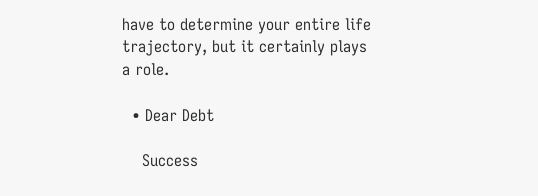have to determine your entire life trajectory, but it certainly plays a role.

  • Dear Debt

    Success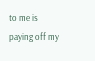to me is paying off my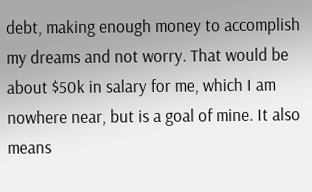debt, making enough money to accomplish my dreams and not worry. That would be about $50k in salary for me, which I am nowhere near, but is a goal of mine. It also means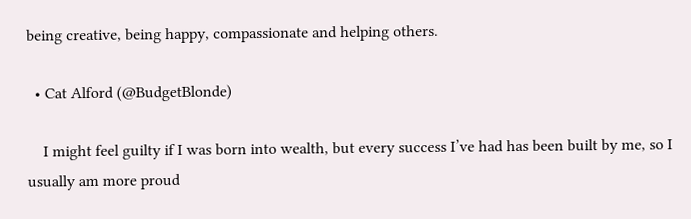being creative, being happy, compassionate and helping others.

  • Cat Alford (@BudgetBlonde)

    I might feel guilty if I was born into wealth, but every success I’ve had has been built by me, so I usually am more proud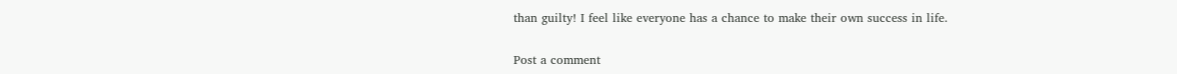than guilty! I feel like everyone has a chance to make their own success in life.

Post a comment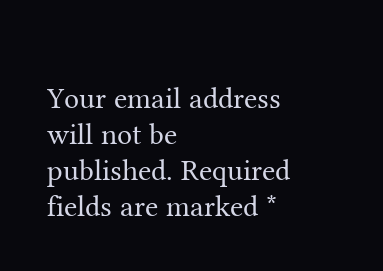Your email address will not be published. Required fields are marked *